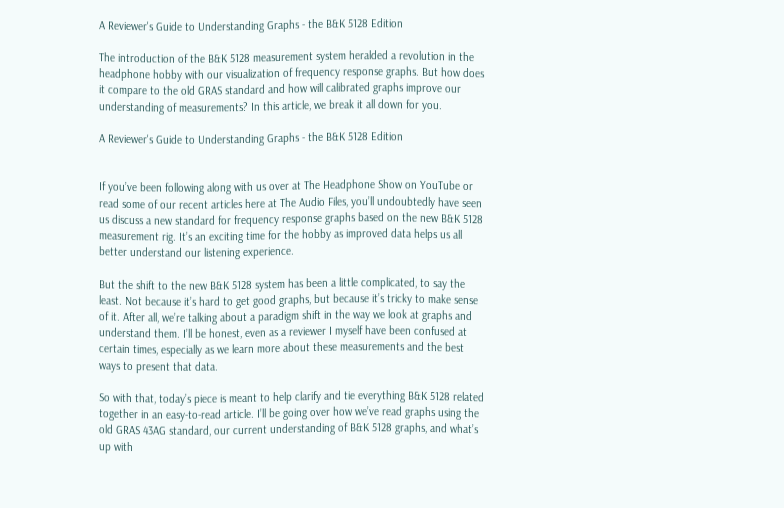A Reviewer's Guide to Understanding Graphs - the B&K 5128 Edition

The introduction of the B&K 5128 measurement system heralded a revolution in the headphone hobby with our visualization of frequency response graphs. But how does it compare to the old GRAS standard and how will calibrated graphs improve our understanding of measurements? In this article, we break it all down for you.

A Reviewer's Guide to Understanding Graphs - the B&K 5128 Edition


If you’ve been following along with us over at The Headphone Show on YouTube or read some of our recent articles here at The Audio Files, you’ll undoubtedly have seen us discuss a new standard for frequency response graphs based on the new B&K 5128 measurement rig. It’s an exciting time for the hobby as improved data helps us all better understand our listening experience.

But the shift to the new B&K 5128 system has been a little complicated, to say the least. Not because it’s hard to get good graphs, but because it’s tricky to make sense of it. After all, we’re talking about a paradigm shift in the way we look at graphs and understand them. I’ll be honest, even as a reviewer I myself have been confused at certain times, especially as we learn more about these measurements and the best ways to present that data.

So with that, today’s piece is meant to help clarify and tie everything B&K 5128 related together in an easy-to-read article. I’ll be going over how we’ve read graphs using the old GRAS 43AG standard, our current understanding of B&K 5128 graphs, and what’s up with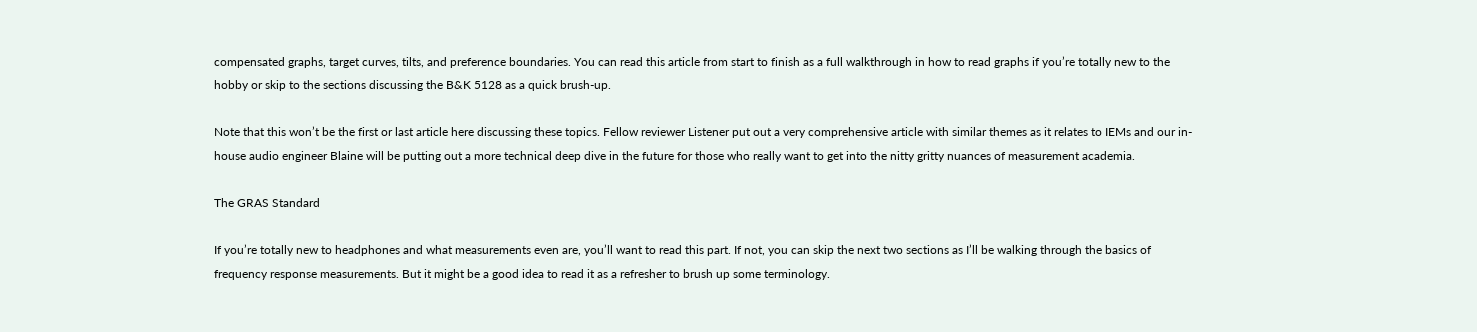compensated graphs, target curves, tilts, and preference boundaries. You can read this article from start to finish as a full walkthrough in how to read graphs if you’re totally new to the hobby or skip to the sections discussing the B&K 5128 as a quick brush-up.

Note that this won’t be the first or last article here discussing these topics. Fellow reviewer Listener put out a very comprehensive article with similar themes as it relates to IEMs and our in-house audio engineer Blaine will be putting out a more technical deep dive in the future for those who really want to get into the nitty gritty nuances of measurement academia.

The GRAS Standard

If you’re totally new to headphones and what measurements even are, you’ll want to read this part. If not, you can skip the next two sections as I’ll be walking through the basics of frequency response measurements. But it might be a good idea to read it as a refresher to brush up some terminology.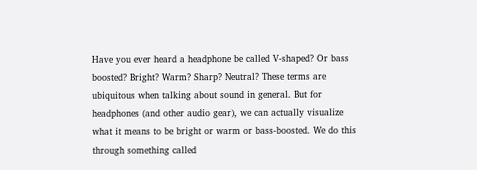Have you ever heard a headphone be called V-shaped? Or bass boosted? Bright? Warm? Sharp? Neutral? These terms are ubiquitous when talking about sound in general. But for headphones (and other audio gear), we can actually visualize what it means to be bright or warm or bass-boosted. We do this through something called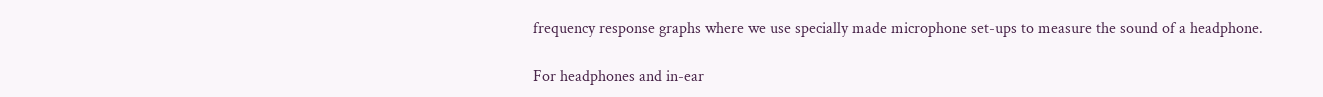frequency response graphs where we use specially made microphone set-ups to measure the sound of a headphone.

For headphones and in-ear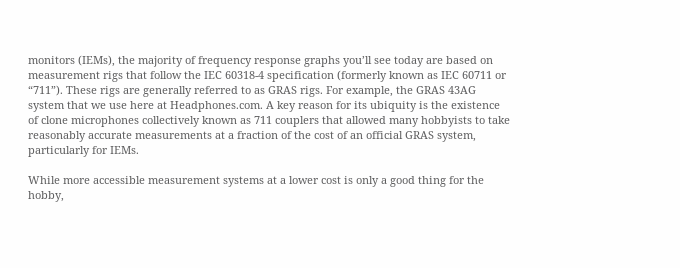monitors (IEMs), the majority of frequency response graphs you’ll see today are based on measurement rigs that follow the IEC 60318-4 specification (formerly known as IEC 60711 or “711”). These rigs are generally referred to as GRAS rigs. For example, the GRAS 43AG system that we use here at Headphones.com. A key reason for its ubiquity is the existence of clone microphones collectively known as 711 couplers that allowed many hobbyists to take reasonably accurate measurements at a fraction of the cost of an official GRAS system, particularly for IEMs.

While more accessible measurement systems at a lower cost is only a good thing for the hobby,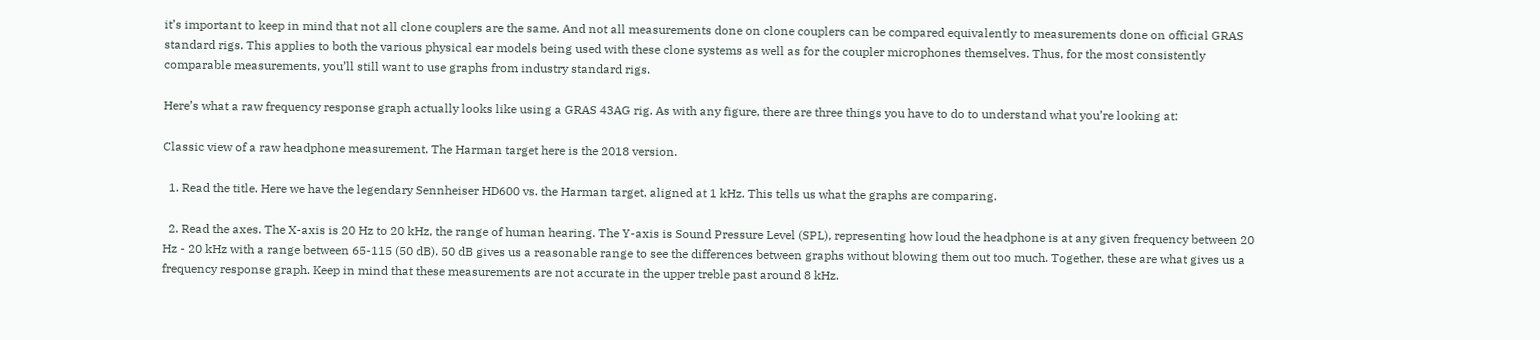it’s important to keep in mind that not all clone couplers are the same. And not all measurements done on clone couplers can be compared equivalently to measurements done on official GRAS standard rigs. This applies to both the various physical ear models being used with these clone systems as well as for the coupler microphones themselves. Thus, for the most consistently comparable measurements, you’ll still want to use graphs from industry standard rigs.

Here’s what a raw frequency response graph actually looks like using a GRAS 43AG rig. As with any figure, there are three things you have to do to understand what you’re looking at:

Classic view of a raw headphone measurement. The Harman target here is the 2018 version.

  1. Read the title. Here we have the legendary Sennheiser HD600 vs. the Harman target, aligned at 1 kHz. This tells us what the graphs are comparing.

  2. Read the axes. The X-axis is 20 Hz to 20 kHz, the range of human hearing. The Y-axis is Sound Pressure Level (SPL), representing how loud the headphone is at any given frequency between 20 Hz - 20 kHz with a range between 65-115 (50 dB). 50 dB gives us a reasonable range to see the differences between graphs without blowing them out too much. Together, these are what gives us a frequency response graph. Keep in mind that these measurements are not accurate in the upper treble past around 8 kHz.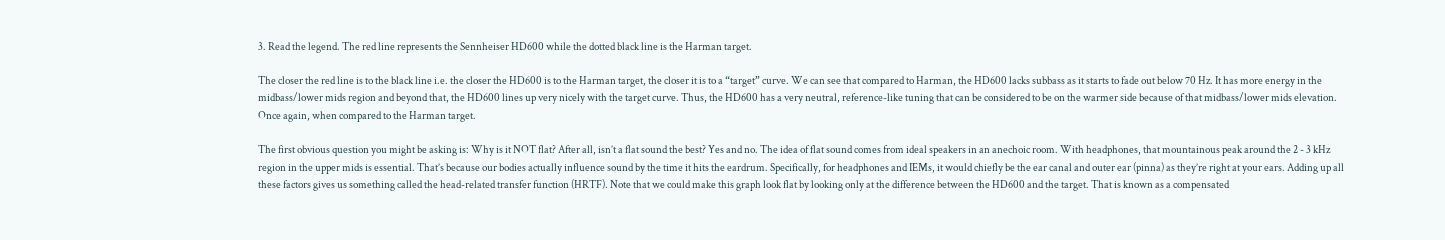3. Read the legend. The red line represents the Sennheiser HD600 while the dotted black line is the Harman target.

The closer the red line is to the black line i.e. the closer the HD600 is to the Harman target, the closer it is to a “target” curve. We can see that compared to Harman, the HD600 lacks subbass as it starts to fade out below 70 Hz. It has more energy in the midbass/lower mids region and beyond that, the HD600 lines up very nicely with the target curve. Thus, the HD600 has a very neutral, reference-like tuning that can be considered to be on the warmer side because of that midbass/lower mids elevation. Once again, when compared to the Harman target.

The first obvious question you might be asking is: Why is it NOT flat? After all, isn’t a flat sound the best? Yes and no. The idea of flat sound comes from ideal speakers in an anechoic room. With headphones, that mountainous peak around the 2 - 3 kHz region in the upper mids is essential. That’s because our bodies actually influence sound by the time it hits the eardrum. Specifically, for headphones and IEMs, it would chiefly be the ear canal and outer ear (pinna) as they’re right at your ears. Adding up all these factors gives us something called the head-related transfer function (HRTF). Note that we could make this graph look flat by looking only at the difference between the HD600 and the target. That is known as a compensated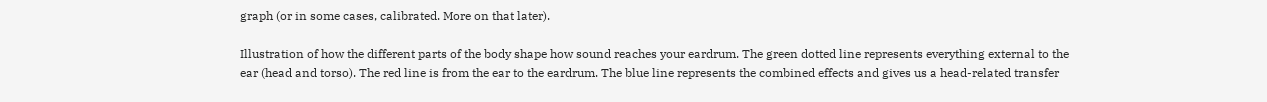graph (or in some cases, calibrated. More on that later).

Illustration of how the different parts of the body shape how sound reaches your eardrum. The green dotted line represents everything external to the ear (head and torso). The red line is from the ear to the eardrum. The blue line represents the combined effects and gives us a head-related transfer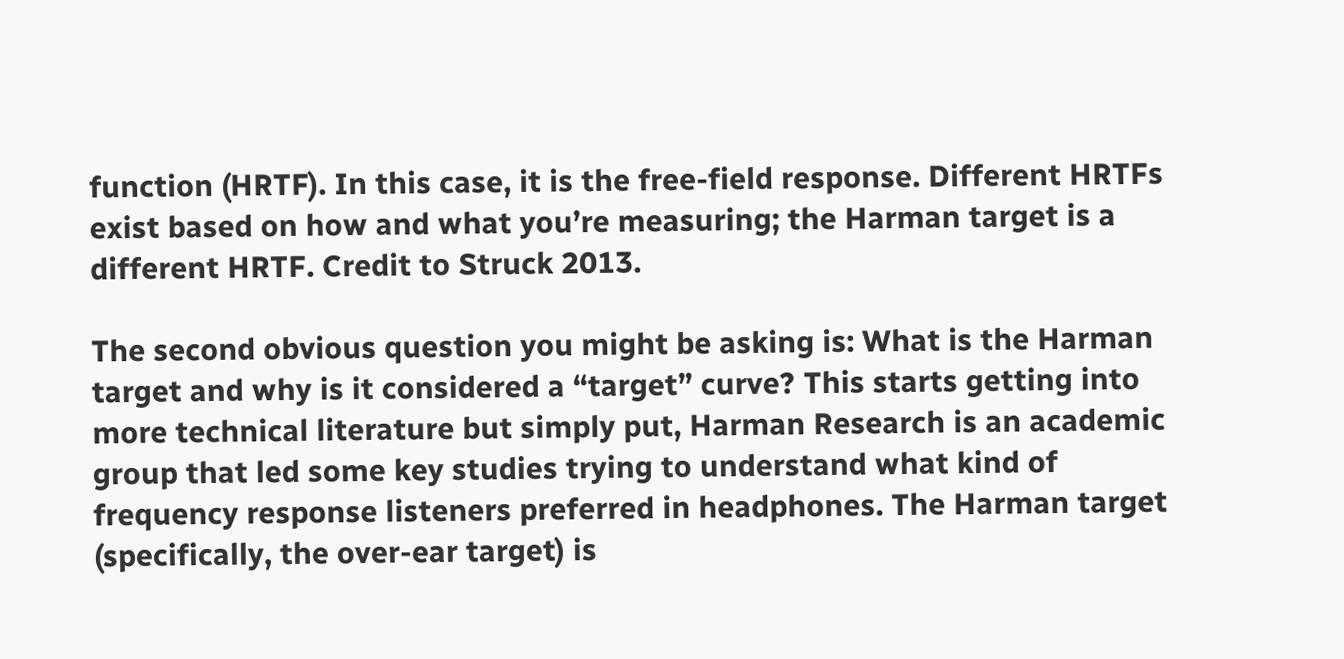function (HRTF). In this case, it is the free-field response. Different HRTFs exist based on how and what you’re measuring; the Harman target is a different HRTF. Credit to Struck 2013.

The second obvious question you might be asking is: What is the Harman target and why is it considered a “target” curve? This starts getting into more technical literature but simply put, Harman Research is an academic group that led some key studies trying to understand what kind of frequency response listeners preferred in headphones. The Harman target (specifically, the over-ear target) is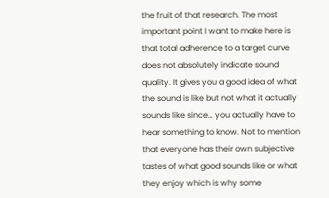the fruit of that research. The most important point I want to make here is that total adherence to a target curve does not absolutely indicate sound quality. It gives you a good idea of what the sound is like but not what it actually sounds like since… you actually have to hear something to know. Not to mention that everyone has their own subjective tastes of what good sounds like or what they enjoy which is why some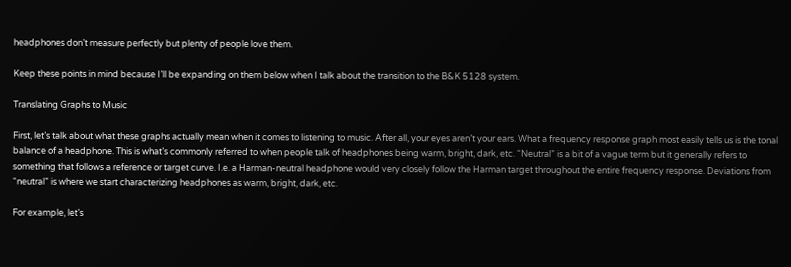headphones don’t measure perfectly but plenty of people love them.

Keep these points in mind because I’ll be expanding on them below when I talk about the transition to the B&K 5128 system.

Translating Graphs to Music

First, let’s talk about what these graphs actually mean when it comes to listening to music. After all, your eyes aren’t your ears. What a frequency response graph most easily tells us is the tonal balance of a headphone. This is what’s commonly referred to when people talk of headphones being warm, bright, dark, etc. “Neutral” is a bit of a vague term but it generally refers to something that follows a reference or target curve. I.e. a Harman-neutral headphone would very closely follow the Harman target throughout the entire frequency response. Deviations from “neutral” is where we start characterizing headphones as warm, bright, dark, etc.

For example, let’s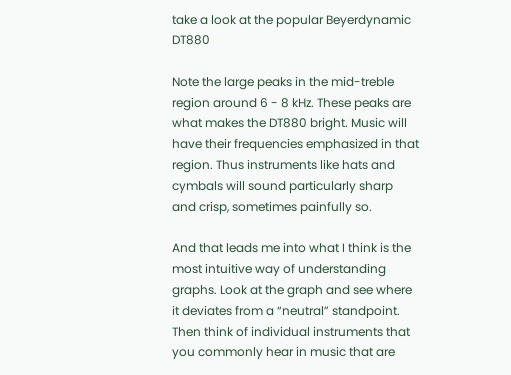take a look at the popular Beyerdynamic DT880

Note the large peaks in the mid-treble region around 6 - 8 kHz. These peaks are what makes the DT880 bright. Music will have their frequencies emphasized in that region. Thus instruments like hats and cymbals will sound particularly sharp and crisp, sometimes painfully so.

And that leads me into what I think is the most intuitive way of understanding graphs. Look at the graph and see where it deviates from a “neutral” standpoint. Then think of individual instruments that you commonly hear in music that are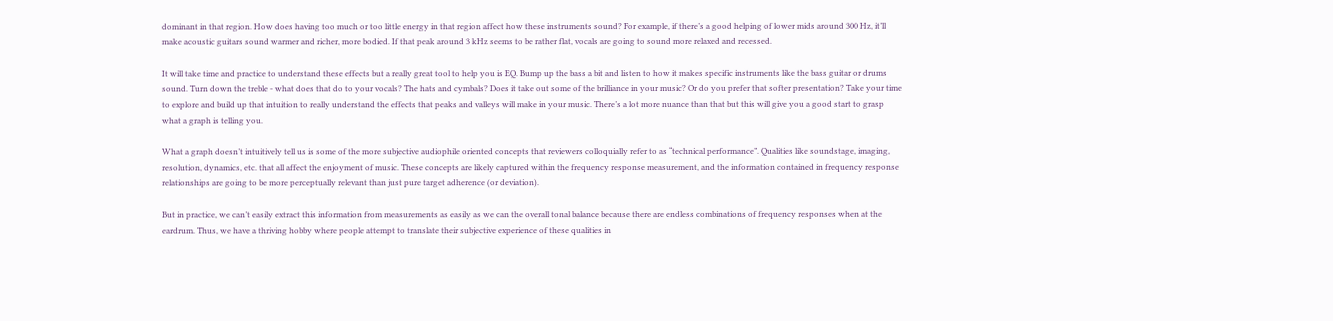dominant in that region. How does having too much or too little energy in that region affect how these instruments sound? For example, if there’s a good helping of lower mids around 300 Hz, it’ll make acoustic guitars sound warmer and richer, more bodied. If that peak around 3 kHz seems to be rather flat, vocals are going to sound more relaxed and recessed.

It will take time and practice to understand these effects but a really great tool to help you is EQ. Bump up the bass a bit and listen to how it makes specific instruments like the bass guitar or drums sound. Turn down the treble - what does that do to your vocals? The hats and cymbals? Does it take out some of the brilliance in your music? Or do you prefer that softer presentation? Take your time to explore and build up that intuition to really understand the effects that peaks and valleys will make in your music. There’s a lot more nuance than that but this will give you a good start to grasp what a graph is telling you.

What a graph doesn’t intuitively tell us is some of the more subjective audiophile oriented concepts that reviewers colloquially refer to as “technical performance”. Qualities like soundstage, imaging, resolution, dynamics, etc. that all affect the enjoyment of music. These concepts are likely captured within the frequency response measurement, and the information contained in frequency response relationships are going to be more perceptually relevant than just pure target adherence (or deviation).

But in practice, we can’t easily extract this information from measurements as easily as we can the overall tonal balance because there are endless combinations of frequency responses when at the eardrum. Thus, we have a thriving hobby where people attempt to translate their subjective experience of these qualities in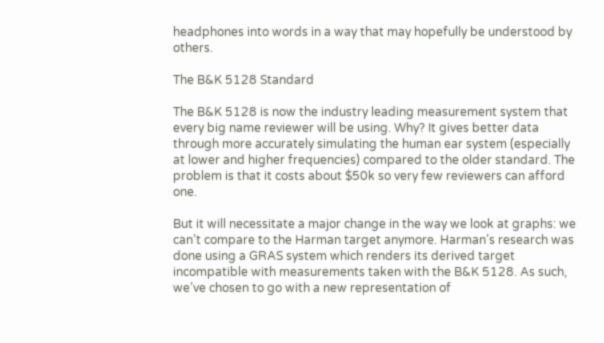headphones into words in a way that may hopefully be understood by others.

The B&K 5128 Standard

The B&K 5128 is now the industry leading measurement system that every big name reviewer will be using. Why? It gives better data through more accurately simulating the human ear system (especially at lower and higher frequencies) compared to the older standard. The problem is that it costs about $50k so very few reviewers can afford one.

But it will necessitate a major change in the way we look at graphs: we can’t compare to the Harman target anymore. Harman’s research was done using a GRAS system which renders its derived target incompatible with measurements taken with the B&K 5128. As such, we’ve chosen to go with a new representation of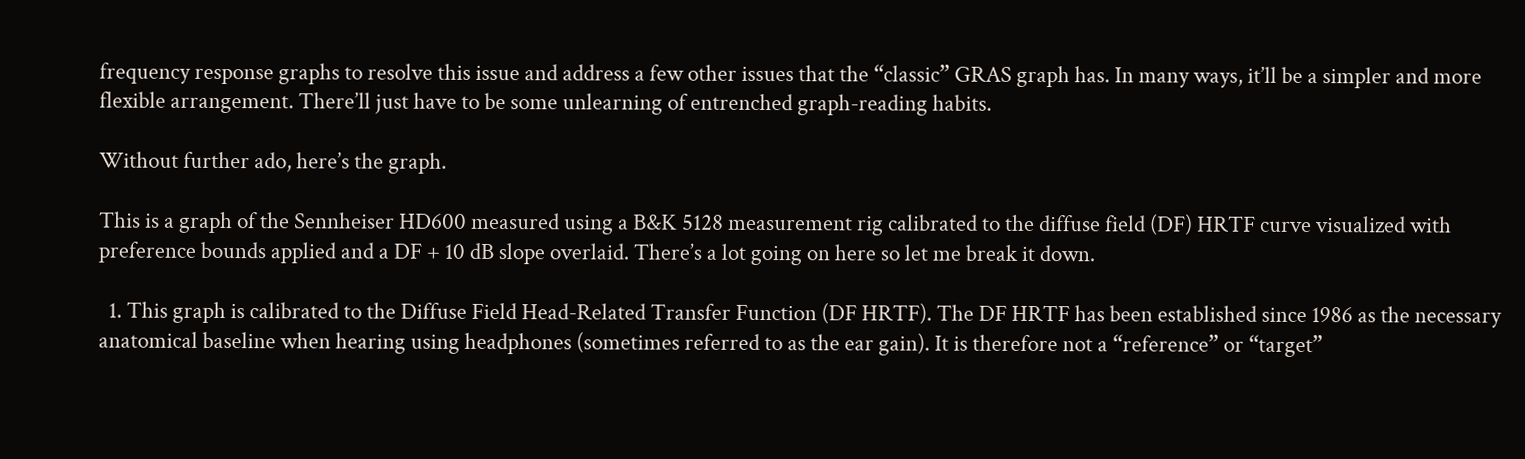frequency response graphs to resolve this issue and address a few other issues that the “classic” GRAS graph has. In many ways, it’ll be a simpler and more flexible arrangement. There’ll just have to be some unlearning of entrenched graph-reading habits.

Without further ado, here’s the graph.

This is a graph of the Sennheiser HD600 measured using a B&K 5128 measurement rig calibrated to the diffuse field (DF) HRTF curve visualized with preference bounds applied and a DF + 10 dB slope overlaid. There’s a lot going on here so let me break it down.

  1. This graph is calibrated to the Diffuse Field Head-Related Transfer Function (DF HRTF). The DF HRTF has been established since 1986 as the necessary anatomical baseline when hearing using headphones (sometimes referred to as the ear gain). It is therefore not a “reference” or “target”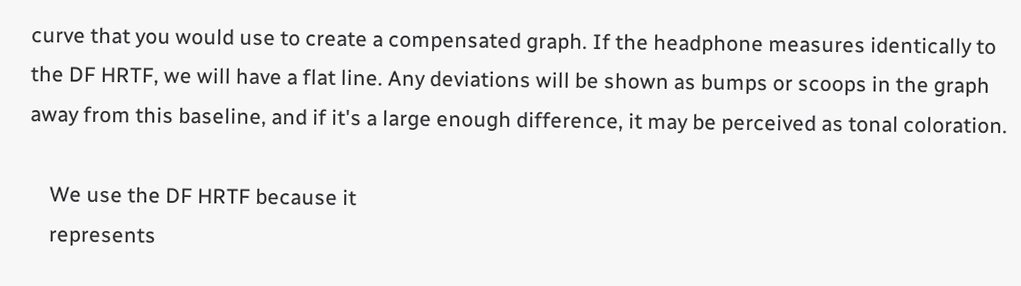curve that you would use to create a compensated graph. If the headphone measures identically to the DF HRTF, we will have a flat line. Any deviations will be shown as bumps or scoops in the graph away from this baseline, and if it's a large enough difference, it may be perceived as tonal coloration.

    We use the DF HRTF because it
    represents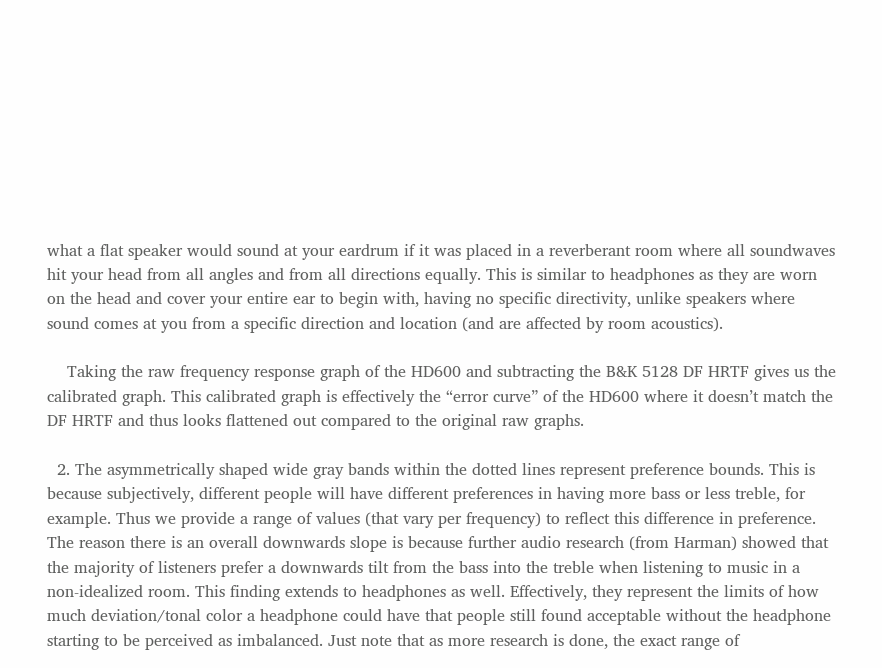what a flat speaker would sound at your eardrum if it was placed in a reverberant room where all soundwaves hit your head from all angles and from all directions equally. This is similar to headphones as they are worn on the head and cover your entire ear to begin with, having no specific directivity, unlike speakers where sound comes at you from a specific direction and location (and are affected by room acoustics).

    Taking the raw frequency response graph of the HD600 and subtracting the B&K 5128 DF HRTF gives us the calibrated graph. This calibrated graph is effectively the “error curve” of the HD600 where it doesn’t match the DF HRTF and thus looks flattened out compared to the original raw graphs.

  2. The asymmetrically shaped wide gray bands within the dotted lines represent preference bounds. This is because subjectively, different people will have different preferences in having more bass or less treble, for example. Thus we provide a range of values (that vary per frequency) to reflect this difference in preference. The reason there is an overall downwards slope is because further audio research (from Harman) showed that the majority of listeners prefer a downwards tilt from the bass into the treble when listening to music in a non-idealized room. This finding extends to headphones as well. Effectively, they represent the limits of how much deviation/tonal color a headphone could have that people still found acceptable without the headphone starting to be perceived as imbalanced. Just note that as more research is done, the exact range of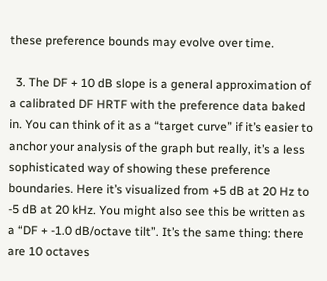these preference bounds may evolve over time.

  3. The DF + 10 dB slope is a general approximation of a calibrated DF HRTF with the preference data baked in. You can think of it as a “target curve” if it’s easier to anchor your analysis of the graph but really, it’s a less sophisticated way of showing these preference boundaries. Here it’s visualized from +5 dB at 20 Hz to -5 dB at 20 kHz. You might also see this be written as a “DF + -1.0 dB/octave tilt”. It’s the same thing: there are 10 octaves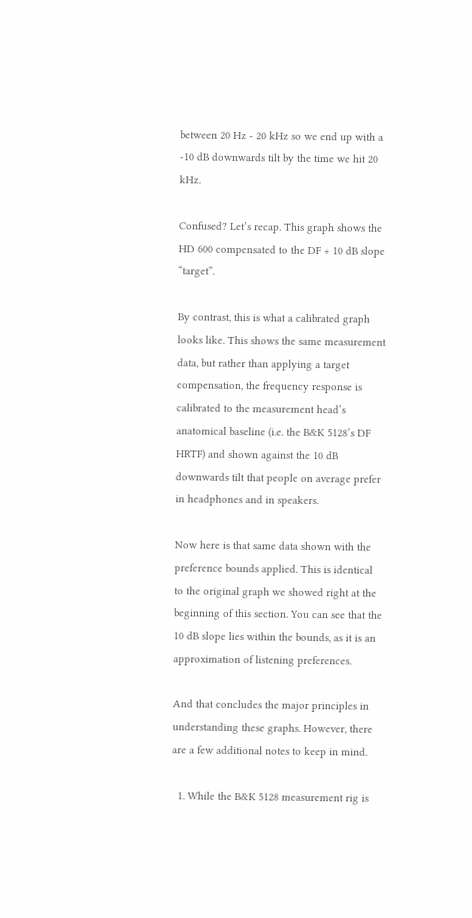between 20 Hz - 20 kHz so we end up with a -10 dB downwards tilt by the time we hit 20 kHz.

Confused? Let’s recap. This graph shows the HD 600 compensated to the DF + 10 dB slope “target”.

By contrast, this is what a calibrated graph looks like. This shows the same measurement data, but rather than applying a target compensation, the frequency response is calibrated to the measurement head’s anatomical baseline (i.e. the B&K 5128’s DF HRTF) and shown against the 10 dB downwards tilt that people on average prefer in headphones and in speakers.

Now here is that same data shown with the preference bounds applied. This is identical to the original graph we showed right at the beginning of this section. You can see that the 10 dB slope lies within the bounds, as it is an approximation of listening preferences.

And that concludes the major principles in understanding these graphs. However, there are a few additional notes to keep in mind.

  1. While the B&K 5128 measurement rig is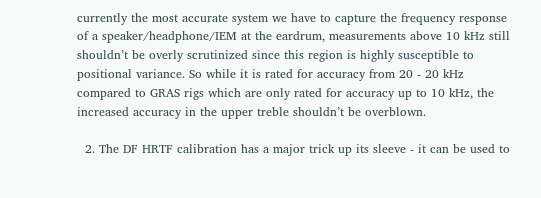currently the most accurate system we have to capture the frequency response of a speaker/headphone/IEM at the eardrum, measurements above 10 kHz still shouldn’t be overly scrutinized since this region is highly susceptible to positional variance. So while it is rated for accuracy from 20 - 20 kHz compared to GRAS rigs which are only rated for accuracy up to 10 kHz, the increased accuracy in the upper treble shouldn’t be overblown.

  2. The DF HRTF calibration has a major trick up its sleeve - it can be used to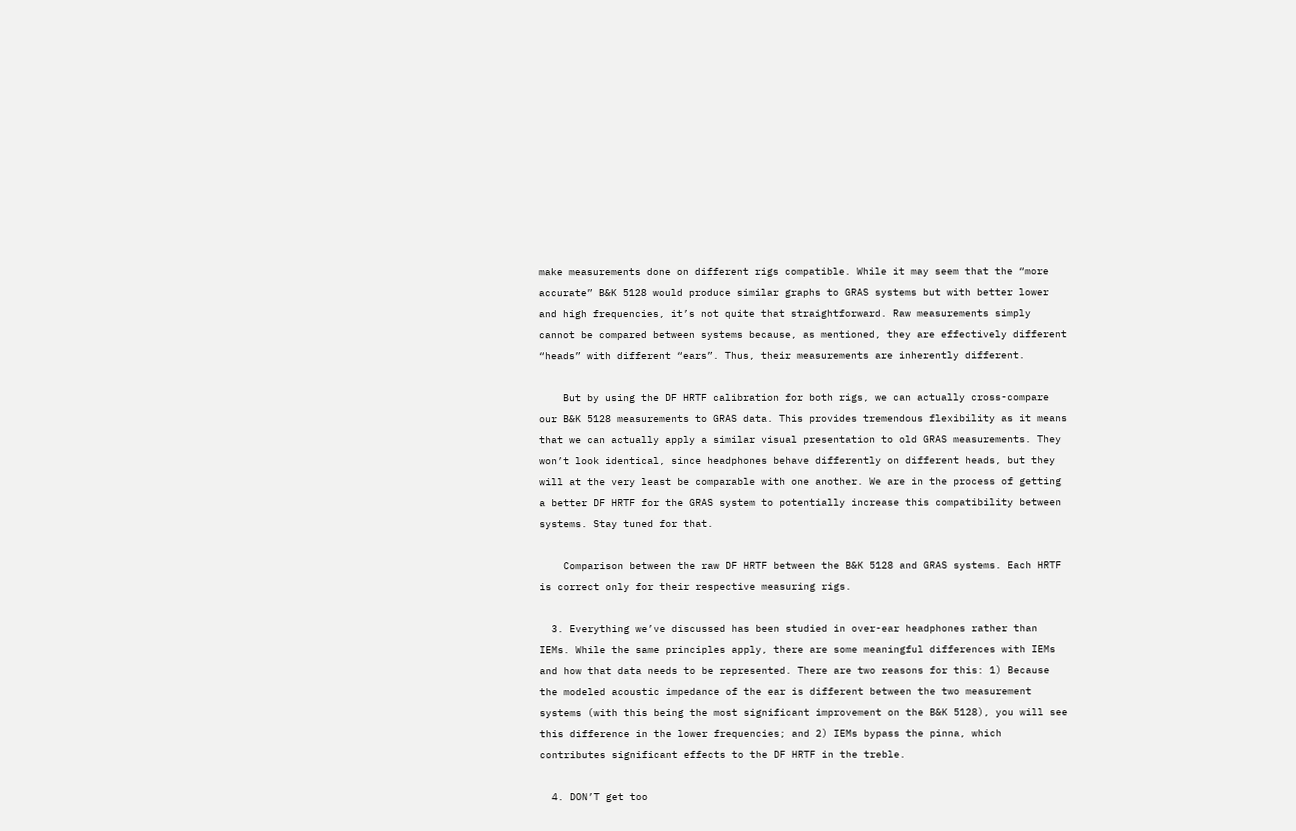make measurements done on different rigs compatible. While it may seem that the “more accurate” B&K 5128 would produce similar graphs to GRAS systems but with better lower and high frequencies, it’s not quite that straightforward. Raw measurements simply cannot be compared between systems because, as mentioned, they are effectively different “heads” with different “ears”. Thus, their measurements are inherently different.

    But by using the DF HRTF calibration for both rigs, we can actually cross-compare our B&K 5128 measurements to GRAS data. This provides tremendous flexibility as it means that we can actually apply a similar visual presentation to old GRAS measurements. They won’t look identical, since headphones behave differently on different heads, but they will at the very least be comparable with one another. We are in the process of getting a better DF HRTF for the GRAS system to potentially increase this compatibility between systems. Stay tuned for that.

    Comparison between the raw DF HRTF between the B&K 5128 and GRAS systems. Each HRTF is correct only for their respective measuring rigs.

  3. Everything we’ve discussed has been studied in over-ear headphones rather than IEMs. While the same principles apply, there are some meaningful differences with IEMs and how that data needs to be represented. There are two reasons for this: 1) Because the modeled acoustic impedance of the ear is different between the two measurement systems (with this being the most significant improvement on the B&K 5128), you will see this difference in the lower frequencies; and 2) IEMs bypass the pinna, which contributes significant effects to the DF HRTF in the treble.

  4. DON’T get too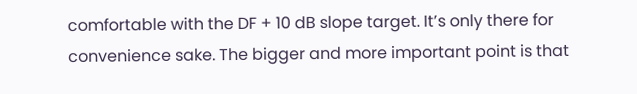comfortable with the DF + 10 dB slope target. It’s only there for convenience sake. The bigger and more important point is that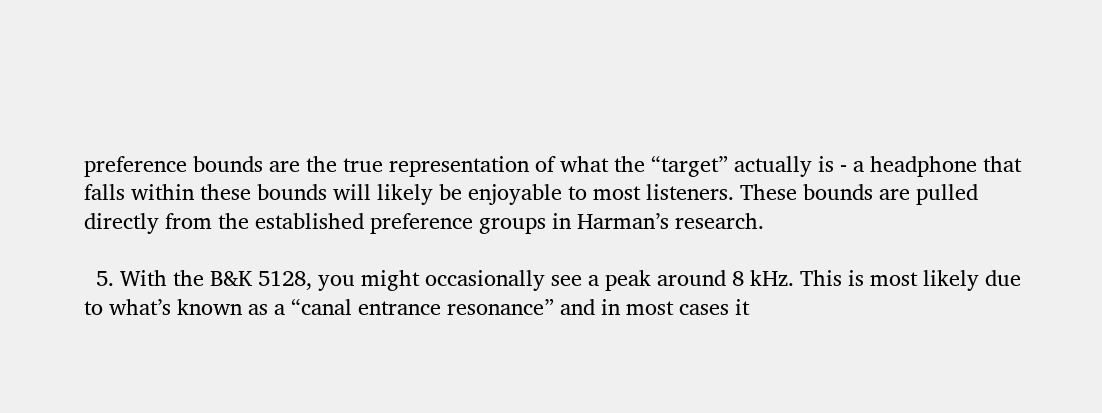preference bounds are the true representation of what the “target” actually is - a headphone that falls within these bounds will likely be enjoyable to most listeners. These bounds are pulled directly from the established preference groups in Harman’s research.

  5. With the B&K 5128, you might occasionally see a peak around 8 kHz. This is most likely due to what’s known as a “canal entrance resonance” and in most cases it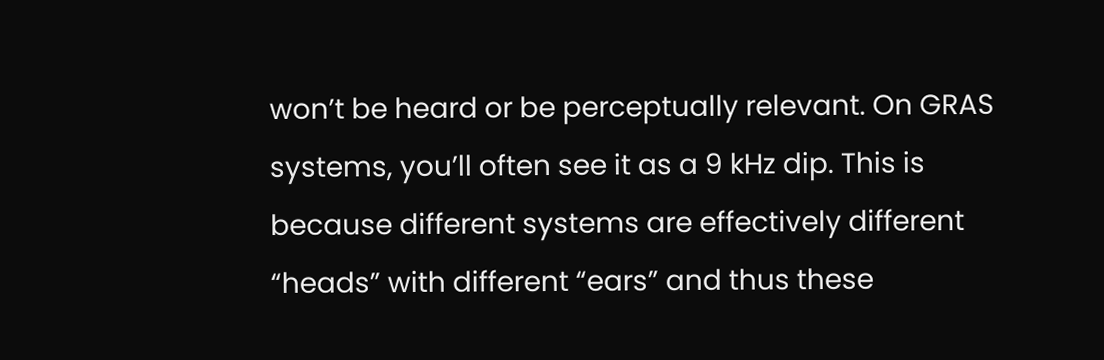won’t be heard or be perceptually relevant. On GRAS systems, you’ll often see it as a 9 kHz dip. This is because different systems are effectively different “heads” with different “ears” and thus these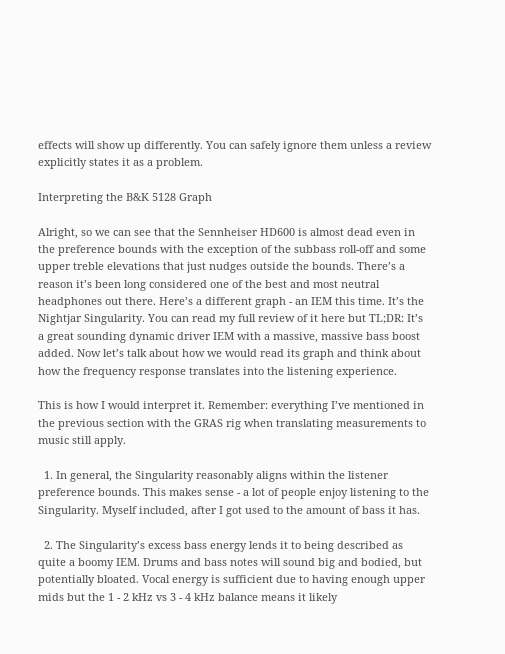effects will show up differently. You can safely ignore them unless a review explicitly states it as a problem.

Interpreting the B&K 5128 Graph

Alright, so we can see that the Sennheiser HD600 is almost dead even in the preference bounds with the exception of the subbass roll-off and some upper treble elevations that just nudges outside the bounds. There’s a reason it’s been long considered one of the best and most neutral headphones out there. Here’s a different graph - an IEM this time. It’s the Nightjar Singularity. You can read my full review of it here but TL;DR: It’s a great sounding dynamic driver IEM with a massive, massive bass boost added. Now let’s talk about how we would read its graph and think about how the frequency response translates into the listening experience.

This is how I would interpret it. Remember: everything I’ve mentioned in the previous section with the GRAS rig when translating measurements to music still apply.

  1. In general, the Singularity reasonably aligns within the listener preference bounds. This makes sense - a lot of people enjoy listening to the Singularity. Myself included, after I got used to the amount of bass it has.

  2. The Singularity’s excess bass energy lends it to being described as quite a boomy IEM. Drums and bass notes will sound big and bodied, but potentially bloated. Vocal energy is sufficient due to having enough upper mids but the 1 - 2 kHz vs 3 - 4 kHz balance means it likely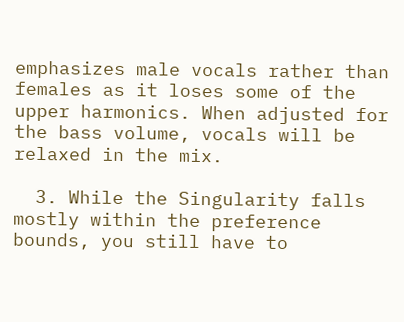emphasizes male vocals rather than females as it loses some of the upper harmonics. When adjusted for the bass volume, vocals will be relaxed in the mix.

  3. While the Singularity falls mostly within the preference bounds, you still have to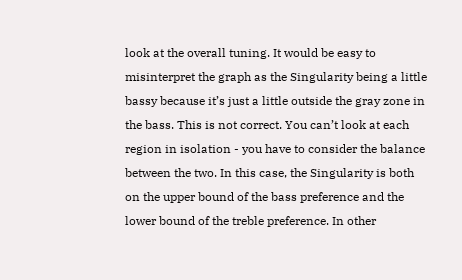look at the overall tuning. It would be easy to misinterpret the graph as the Singularity being a little bassy because it’s just a little outside the gray zone in the bass. This is not correct. You can’t look at each region in isolation - you have to consider the balance between the two. In this case, the Singularity is both on the upper bound of the bass preference and the lower bound of the treble preference. In other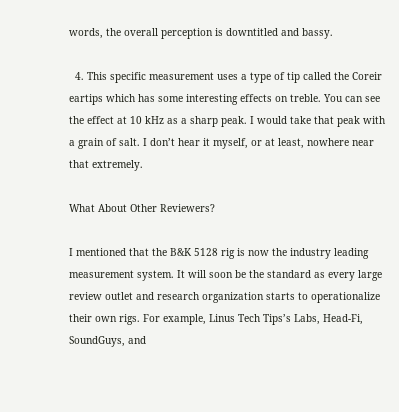words, the overall perception is downtitled and bassy.

  4. This specific measurement uses a type of tip called the Coreir eartips which has some interesting effects on treble. You can see the effect at 10 kHz as a sharp peak. I would take that peak with a grain of salt. I don’t hear it myself, or at least, nowhere near that extremely.

What About Other Reviewers?

I mentioned that the B&K 5128 rig is now the industry leading measurement system. It will soon be the standard as every large review outlet and research organization starts to operationalize their own rigs. For example, Linus Tech Tips’s Labs, Head-Fi, SoundGuys, and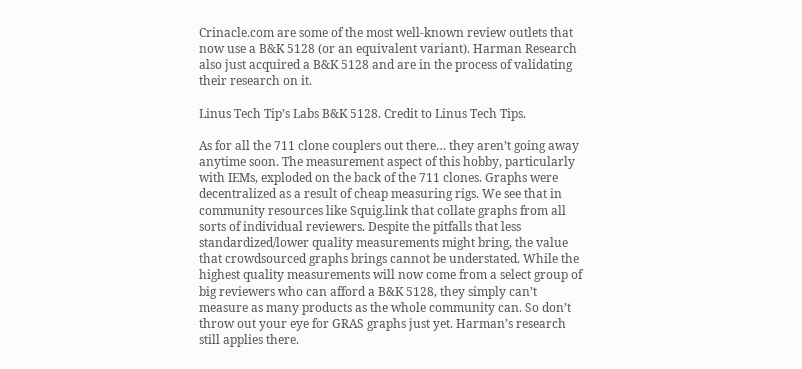Crinacle.com are some of the most well-known review outlets that now use a B&K 5128 (or an equivalent variant). Harman Research also just acquired a B&K 5128 and are in the process of validating their research on it.

Linus Tech Tip’s Labs B&K 5128. Credit to Linus Tech Tips.

As for all the 711 clone couplers out there… they aren’t going away anytime soon. The measurement aspect of this hobby, particularly with IEMs, exploded on the back of the 711 clones. Graphs were decentralized as a result of cheap measuring rigs. We see that in community resources like Squig.link that collate graphs from all sorts of individual reviewers. Despite the pitfalls that less standardized/lower quality measurements might bring, the value that crowdsourced graphs brings cannot be understated. While the highest quality measurements will now come from a select group of big reviewers who can afford a B&K 5128, they simply can’t measure as many products as the whole community can. So don’t throw out your eye for GRAS graphs just yet. Harman’s research still applies there.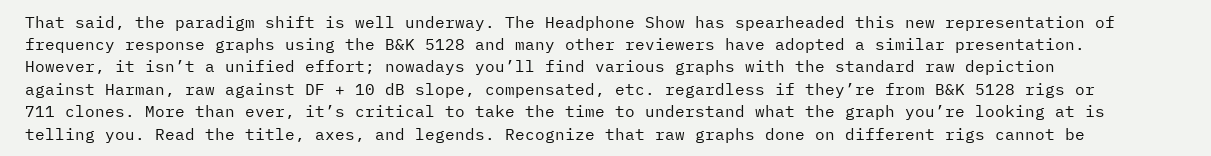That said, the paradigm shift is well underway. The Headphone Show has spearheaded this new representation of frequency response graphs using the B&K 5128 and many other reviewers have adopted a similar presentation. However, it isn’t a unified effort; nowadays you’ll find various graphs with the standard raw depiction against Harman, raw against DF + 10 dB slope, compensated, etc. regardless if they’re from B&K 5128 rigs or 711 clones. More than ever, it’s critical to take the time to understand what the graph you’re looking at is telling you. Read the title, axes, and legends. Recognize that raw graphs done on different rigs cannot be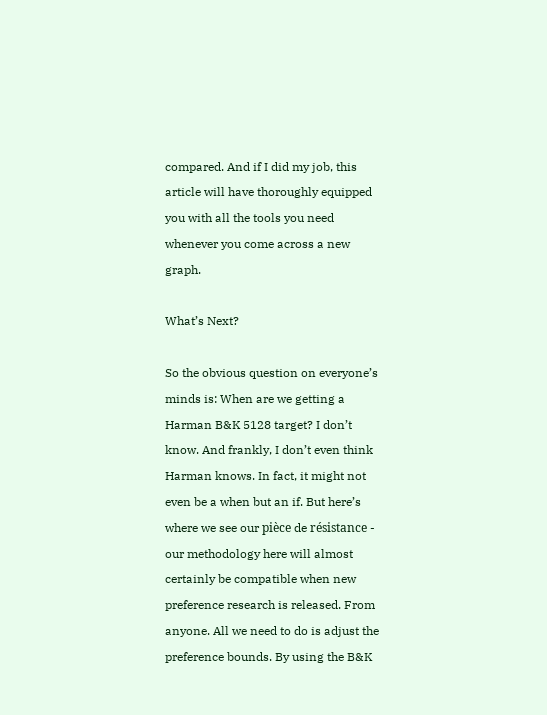compared. And if I did my job, this article will have thoroughly equipped you with all the tools you need whenever you come across a new graph.

What’s Next?

So the obvious question on everyone’s minds is: When are we getting a Harman B&K 5128 target? I don’t know. And frankly, I don’t even think Harman knows. In fact, it might not even be a when but an if. But here’s where we see our pièce de résistance - our methodology here will almost certainly be compatible when new preference research is released. From anyone. All we need to do is adjust the preference bounds. By using the B&K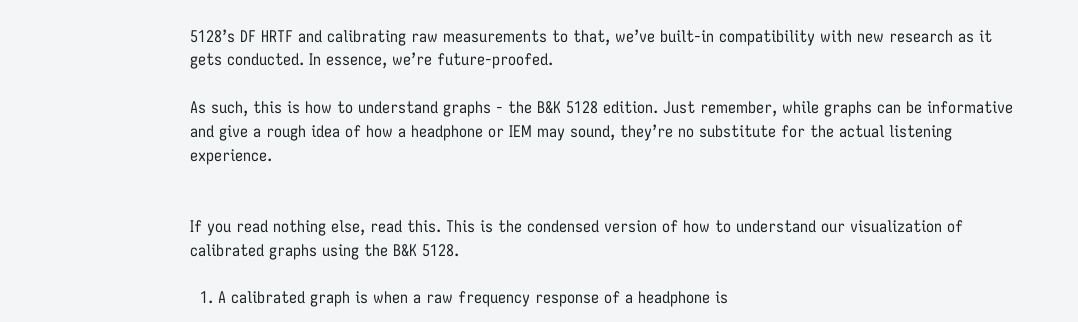5128’s DF HRTF and calibrating raw measurements to that, we’ve built-in compatibility with new research as it gets conducted. In essence, we’re future-proofed.

As such, this is how to understand graphs - the B&K 5128 edition. Just remember, while graphs can be informative and give a rough idea of how a headphone or IEM may sound, they’re no substitute for the actual listening experience.


If you read nothing else, read this. This is the condensed version of how to understand our visualization of calibrated graphs using the B&K 5128.

  1. A calibrated graph is when a raw frequency response of a headphone is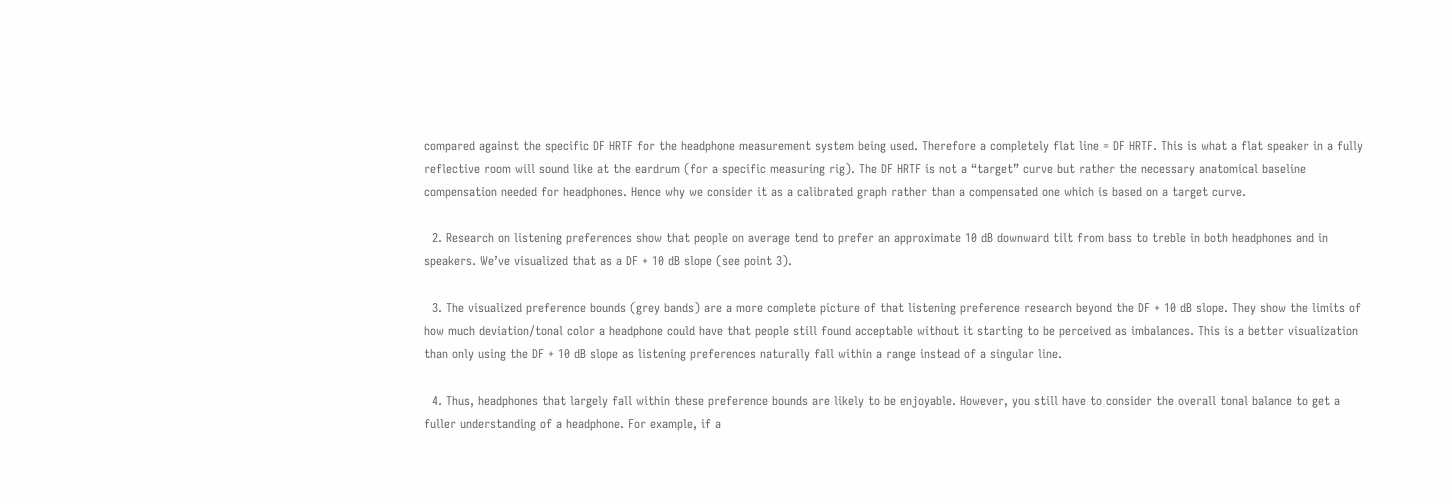compared against the specific DF HRTF for the headphone measurement system being used. Therefore a completely flat line = DF HRTF. This is what a flat speaker in a fully reflective room will sound like at the eardrum (for a specific measuring rig). The DF HRTF is not a “target” curve but rather the necessary anatomical baseline compensation needed for headphones. Hence why we consider it as a calibrated graph rather than a compensated one which is based on a target curve.

  2. Research on listening preferences show that people on average tend to prefer an approximate 10 dB downward tilt from bass to treble in both headphones and in speakers. We’ve visualized that as a DF + 10 dB slope (see point 3).

  3. The visualized preference bounds (grey bands) are a more complete picture of that listening preference research beyond the DF + 10 dB slope. They show the limits of how much deviation/tonal color a headphone could have that people still found acceptable without it starting to be perceived as imbalances. This is a better visualization than only using the DF + 10 dB slope as listening preferences naturally fall within a range instead of a singular line.

  4. Thus, headphones that largely fall within these preference bounds are likely to be enjoyable. However, you still have to consider the overall tonal balance to get a fuller understanding of a headphone. For example, if a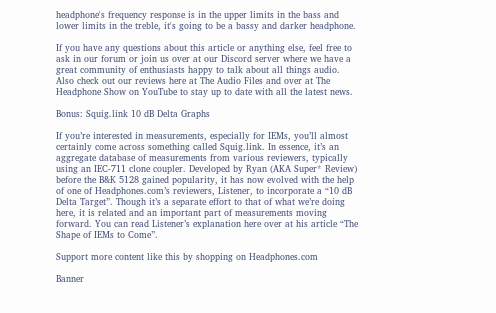headphone's frequency response is in the upper limits in the bass and lower limits in the treble, it's going to be a bassy and darker headphone.

If you have any questions about this article or anything else, feel free to ask in our forum or join us over at our Discord server where we have a great community of enthusiasts happy to talk about all things audio. Also check out our reviews here at The Audio Files and over at The Headphone Show on YouTube to stay up to date with all the latest news.

Bonus: Squig.link 10 dB Delta Graphs

If you’re interested in measurements, especially for IEMs, you’ll almost certainly come across something called Squig.link. In essence, it’s an aggregate database of measurements from various reviewers, typically using an IEC-711 clone coupler. Developed by Ryan (AKA Super* Review) before the B&K 5128 gained popularity, it has now evolved with the help of one of Headphones.com’s reviewers, Listener, to incorporate a “10 dB Delta Target”. Though it’s a separate effort to that of what we’re doing here, it is related and an important part of measurements moving forward. You can read Listener’s explanation here over at his article “The Shape of IEMs to Come”.

Support more content like this by shopping on Headphones.com

Banner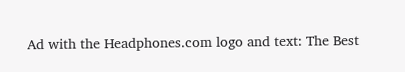Ad with the Headphones.com logo and text: The Best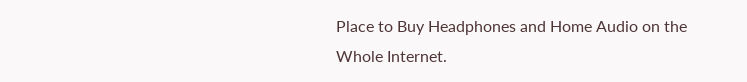Place to Buy Headphones and Home Audio on the Whole Internet.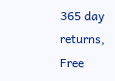365 day returns, Free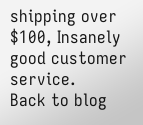shipping over $100, Insanely good customer service.
Back to blog